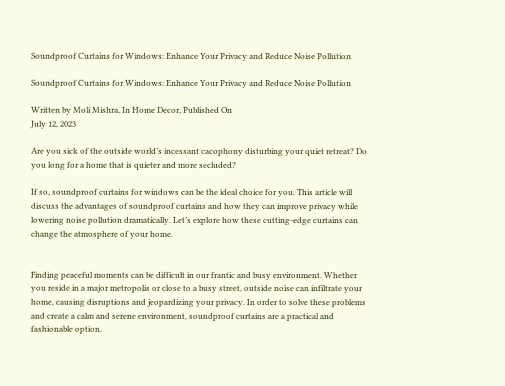Soundproof Curtains for Windows: Enhance Your Privacy and Reduce Noise Pollution

Soundproof Curtains for Windows: Enhance Your Privacy and Reduce Noise Pollution

Written by Moli Mishra, In Home Decor, Published On
July 12, 2023

Are you sick of the outside world’s incessant cacophony disturbing your quiet retreat? Do you long for a home that is quieter and more secluded?

If so, soundproof curtains for windows can be the ideal choice for you. This article will discuss the advantages of soundproof curtains and how they can improve privacy while lowering noise pollution dramatically. Let’s explore how these cutting-edge curtains can change the atmosphere of your home.


Finding peaceful moments can be difficult in our frantic and busy environment. Whether you reside in a major metropolis or close to a busy street, outside noise can infiltrate your home, causing disruptions and jeopardizing your privacy. In order to solve these problems and create a calm and serene environment, soundproof curtains are a practical and fashionable option.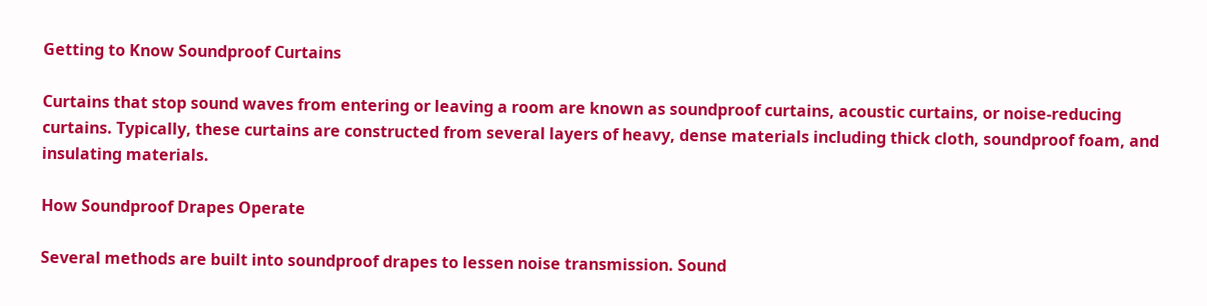Getting to Know Soundproof Curtains

Curtains that stop sound waves from entering or leaving a room are known as soundproof curtains, acoustic curtains, or noise-reducing curtains. Typically, these curtains are constructed from several layers of heavy, dense materials including thick cloth, soundproof foam, and insulating materials.

How Soundproof Drapes Operate

Several methods are built into soundproof drapes to lessen noise transmission. Sound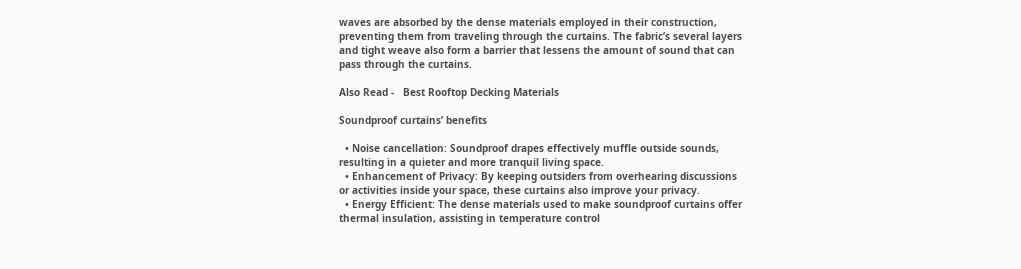waves are absorbed by the dense materials employed in their construction, preventing them from traveling through the curtains. The fabric’s several layers and tight weave also form a barrier that lessens the amount of sound that can pass through the curtains.

Also Read -   Best Rooftop Decking Materials

Soundproof curtains’ benefits

  • Noise cancellation: Soundproof drapes effectively muffle outside sounds, resulting in a quieter and more tranquil living space.
  • Enhancement of Privacy: By keeping outsiders from overhearing discussions or activities inside your space, these curtains also improve your privacy.
  • Energy Efficient: The dense materials used to make soundproof curtains offer thermal insulation, assisting in temperature control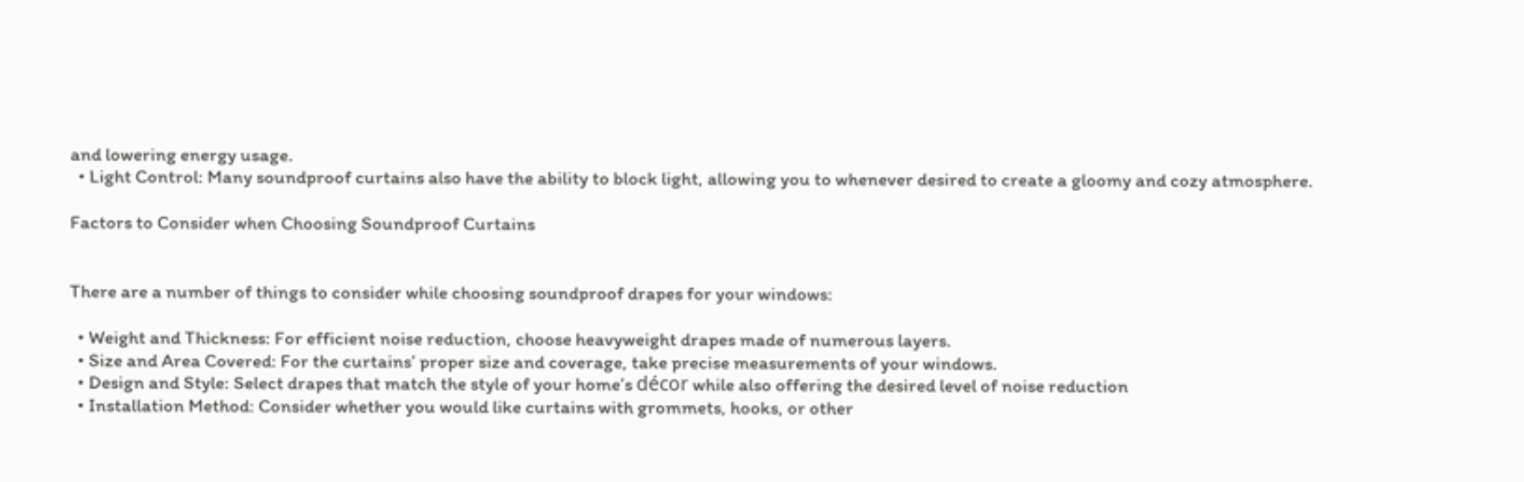and lowering energy usage.
  • Light Control: Many soundproof curtains also have the ability to block light, allowing you to whenever desired to create a gloomy and cozy atmosphere.

Factors to Consider when Choosing Soundproof Curtains


There are a number of things to consider while choosing soundproof drapes for your windows:

  • Weight and Thickness: For efficient noise reduction, choose heavyweight drapes made of numerous layers.
  • Size and Area Covered: For the curtains’ proper size and coverage, take precise measurements of your windows.
  • Design and Style: Select drapes that match the style of your home’s décor while also offering the desired level of noise reduction
  • Installation Method: Consider whether you would like curtains with grommets, hooks, or other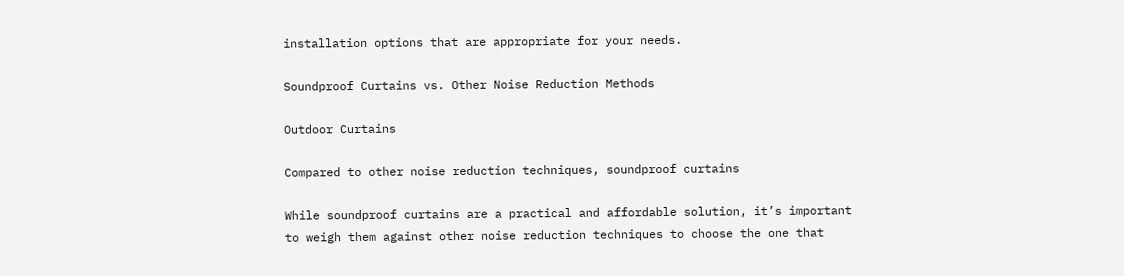installation options that are appropriate for your needs.

Soundproof Curtains vs. Other Noise Reduction Methods

Outdoor Curtains

Compared to other noise reduction techniques, soundproof curtains

While soundproof curtains are a practical and affordable solution, it’s important to weigh them against other noise reduction techniques to choose the one that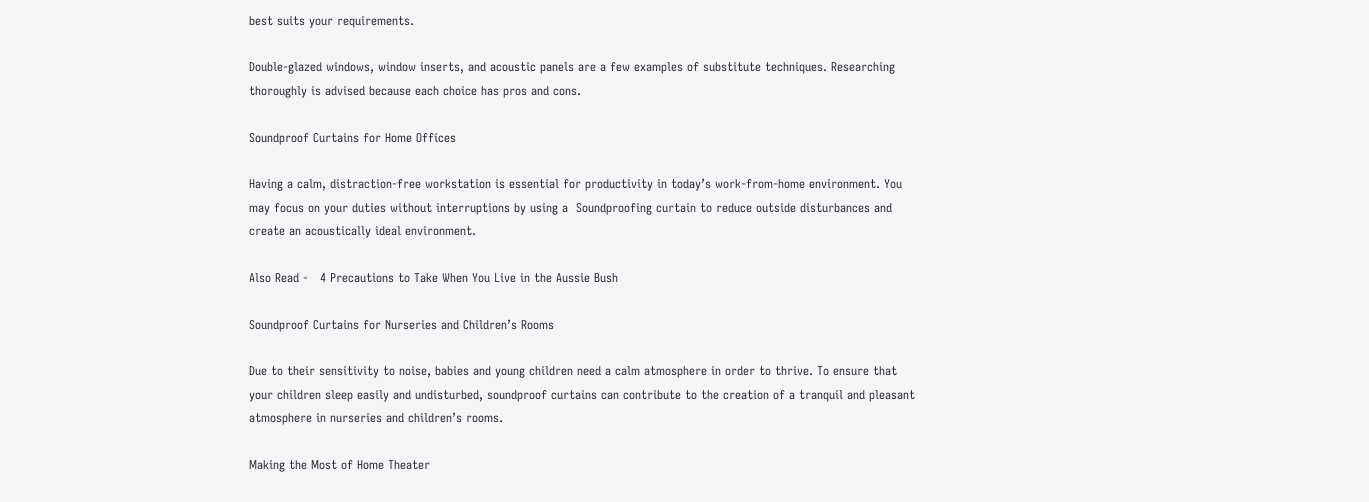best suits your requirements.

Double-glazed windows, window inserts, and acoustic panels are a few examples of substitute techniques. Researching thoroughly is advised because each choice has pros and cons.

Soundproof Curtains for Home Offices

Having a calm, distraction-free workstation is essential for productivity in today’s work-from-home environment. You may focus on your duties without interruptions by using a  Soundproofing curtain to reduce outside disturbances and create an acoustically ideal environment.

Also Read -   4 Precautions to Take When You Live in the Aussie Bush

Soundproof Curtains for Nurseries and Children’s Rooms

Due to their sensitivity to noise, babies and young children need a calm atmosphere in order to thrive. To ensure that your children sleep easily and undisturbed, soundproof curtains can contribute to the creation of a tranquil and pleasant atmosphere in nurseries and children’s rooms.

Making the Most of Home Theater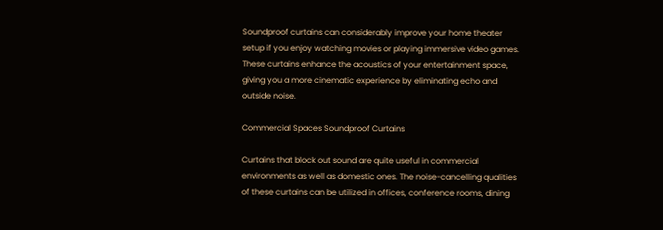Soundproof curtains can considerably improve your home theater setup if you enjoy watching movies or playing immersive video games. These curtains enhance the acoustics of your entertainment space, giving you a more cinematic experience by eliminating echo and outside noise.

Commercial Spaces Soundproof Curtains

Curtains that block out sound are quite useful in commercial environments as well as domestic ones. The noise-cancelling qualities of these curtains can be utilized in offices, conference rooms, dining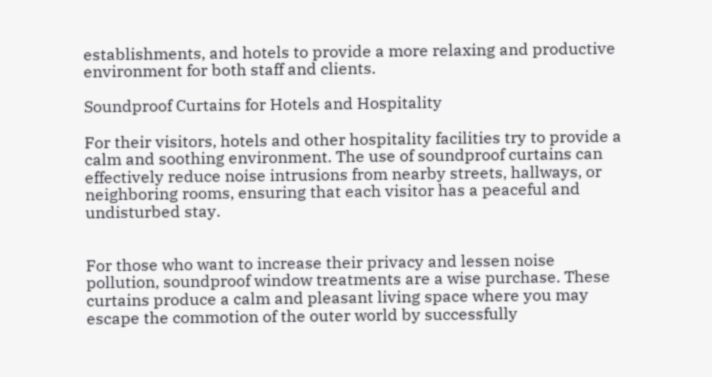establishments, and hotels to provide a more relaxing and productive environment for both staff and clients.

Soundproof Curtains for Hotels and Hospitality

For their visitors, hotels and other hospitality facilities try to provide a calm and soothing environment. The use of soundproof curtains can effectively reduce noise intrusions from nearby streets, hallways, or neighboring rooms, ensuring that each visitor has a peaceful and undisturbed stay.


For those who want to increase their privacy and lessen noise pollution, soundproof window treatments are a wise purchase. These curtains produce a calm and pleasant living space where you may escape the commotion of the outer world by successfully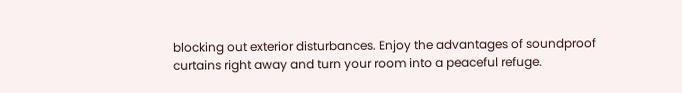blocking out exterior disturbances. Enjoy the advantages of soundproof curtains right away and turn your room into a peaceful refuge.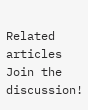Related articles
Join the discussion!